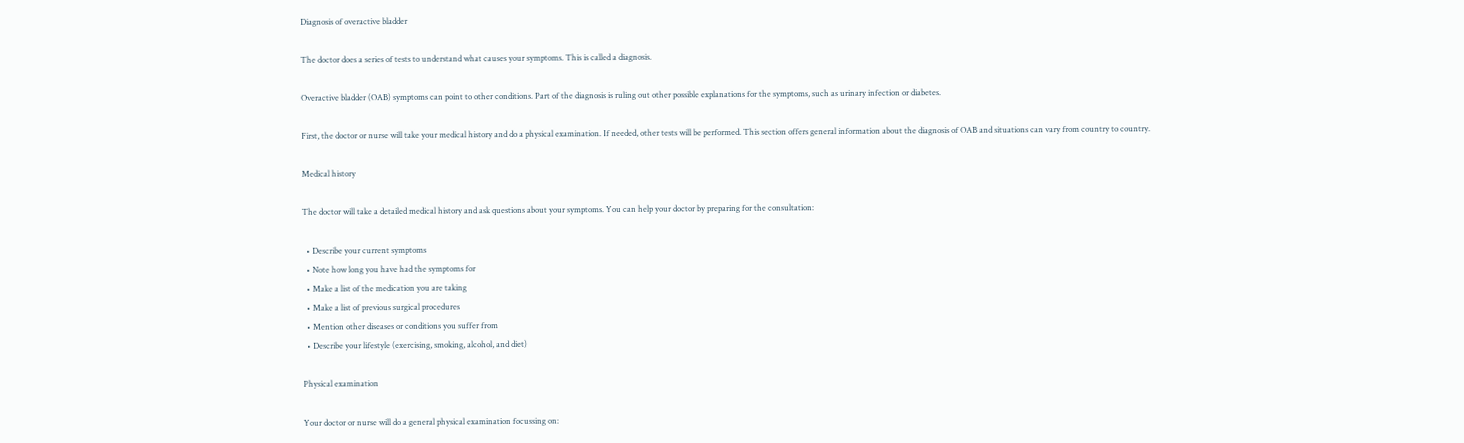Diagnosis of overactive bladder

The doctor does a series of tests to understand what causes your symptoms. This is called a diagnosis.

Overactive bladder (OAB) symptoms can point to other conditions. Part of the diagnosis is ruling out other possible explanations for the symptoms, such as urinary infection or diabetes.

First, the doctor or nurse will take your medical history and do a physical examination. If needed, other tests will be performed. This section offers general information about the diagnosis of OAB and situations can vary from country to country.

Medical history

The doctor will take a detailed medical history and ask questions about your symptoms. You can help your doctor by preparing for the consultation:

  • Describe your current symptoms
  • Note how long you have had the symptoms for
  • Make a list of the medication you are taking
  • Make a list of previous surgical procedures
  • Mention other diseases or conditions you suffer from
  • Describe your lifestyle (exercising, smoking, alcohol, and diet)

Physical examination

Your doctor or nurse will do a general physical examination focussing on: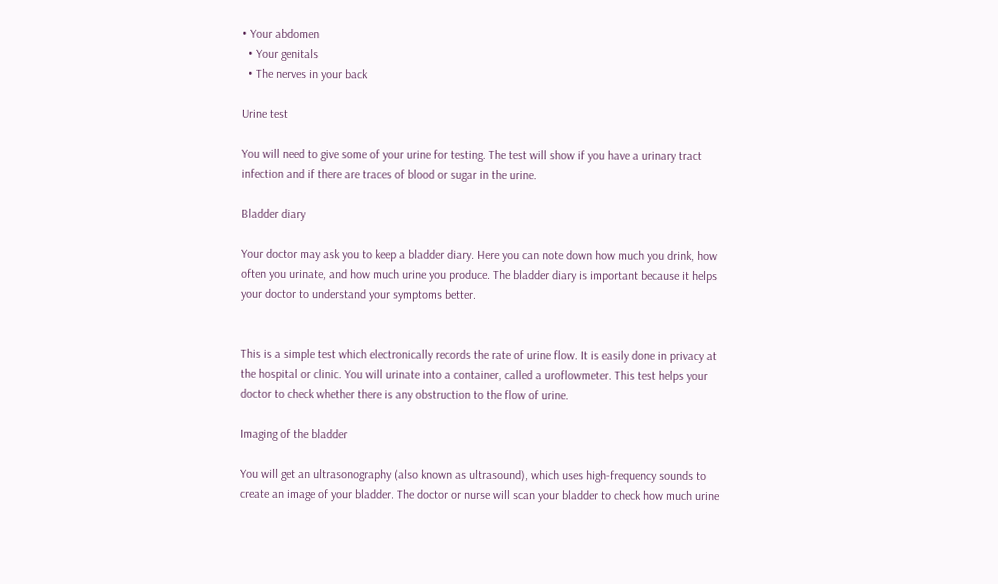• Your abdomen
  • Your genitals
  • The nerves in your back

Urine test

You will need to give some of your urine for testing. The test will show if you have a urinary tract infection and if there are traces of blood or sugar in the urine.

Bladder diary

Your doctor may ask you to keep a bladder diary. Here you can note down how much you drink, how often you urinate, and how much urine you produce. The bladder diary is important because it helps your doctor to understand your symptoms better.


This is a simple test which electronically records the rate of urine flow. It is easily done in privacy at the hospital or clinic. You will urinate into a container, called a uroflowmeter. This test helps your doctor to check whether there is any obstruction to the flow of urine.

Imaging of the bladder

You will get an ultrasonography (also known as ultrasound), which uses high-frequency sounds to create an image of your bladder. The doctor or nurse will scan your bladder to check how much urine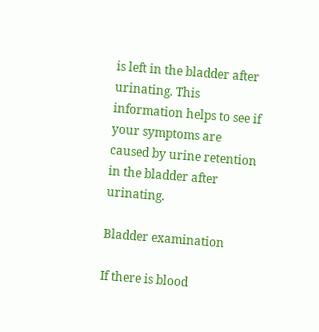is left in the bladder after urinating. This information helps to see if your symptoms are caused by urine retention in the bladder after urinating.

Bladder examination

If there is blood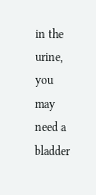in the urine, you may need a bladder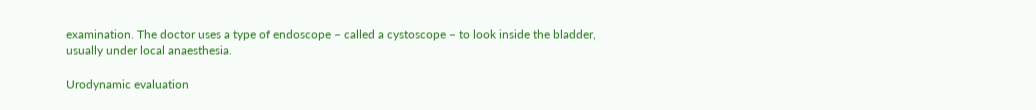examination. The doctor uses a type of endoscope – called a cystoscope – to look inside the bladder, usually under local anaesthesia.

Urodynamic evaluation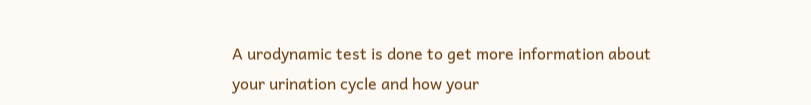A urodynamic test is done to get more information about your urination cycle and how your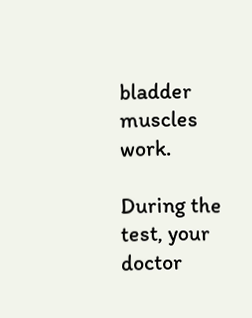bladder muscles work.

During the test, your doctor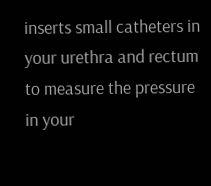inserts small catheters in your urethra and rectum to measure the pressure in your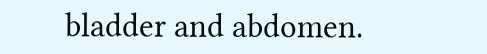bladder and abdomen.